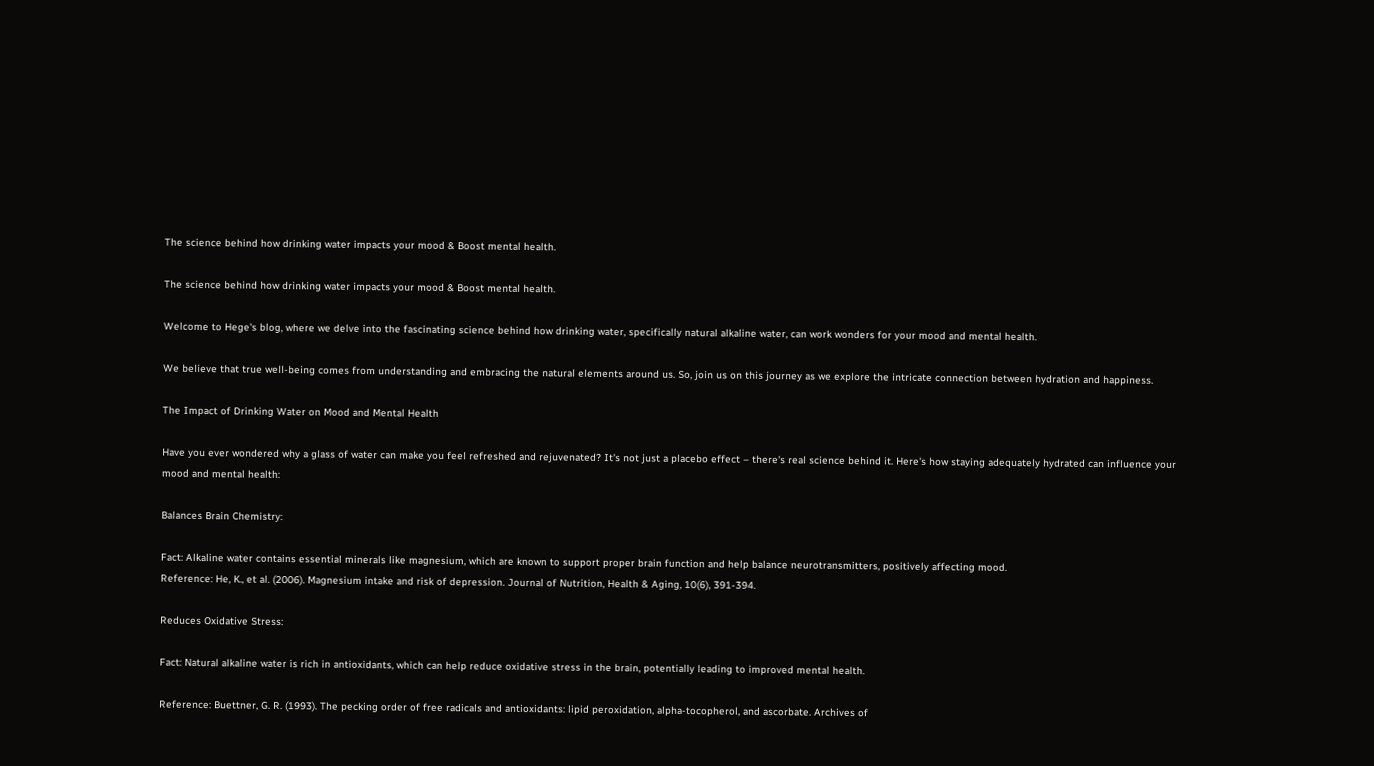The science behind how drinking water impacts your mood & Boost mental health.

The science behind how drinking water impacts your mood & Boost mental health.

Welcome to Hege's blog, where we delve into the fascinating science behind how drinking water, specifically natural alkaline water, can work wonders for your mood and mental health.

We believe that true well-being comes from understanding and embracing the natural elements around us. So, join us on this journey as we explore the intricate connection between hydration and happiness.

The Impact of Drinking Water on Mood and Mental Health

Have you ever wondered why a glass of water can make you feel refreshed and rejuvenated? It's not just a placebo effect – there's real science behind it. Here's how staying adequately hydrated can influence your mood and mental health:

Balances Brain Chemistry:

Fact: Alkaline water contains essential minerals like magnesium, which are known to support proper brain function and help balance neurotransmitters, positively affecting mood.
Reference: He, K., et al. (2006). Magnesium intake and risk of depression. Journal of Nutrition, Health & Aging, 10(6), 391-394.

Reduces Oxidative Stress:

Fact: Natural alkaline water is rich in antioxidants, which can help reduce oxidative stress in the brain, potentially leading to improved mental health.

Reference: Buettner, G. R. (1993). The pecking order of free radicals and antioxidants: lipid peroxidation, alpha-tocopherol, and ascorbate. Archives of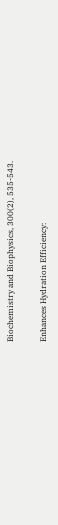Biochemistry and Biophysics, 300(2), 535-543.

Enhances Hydration Efficiency: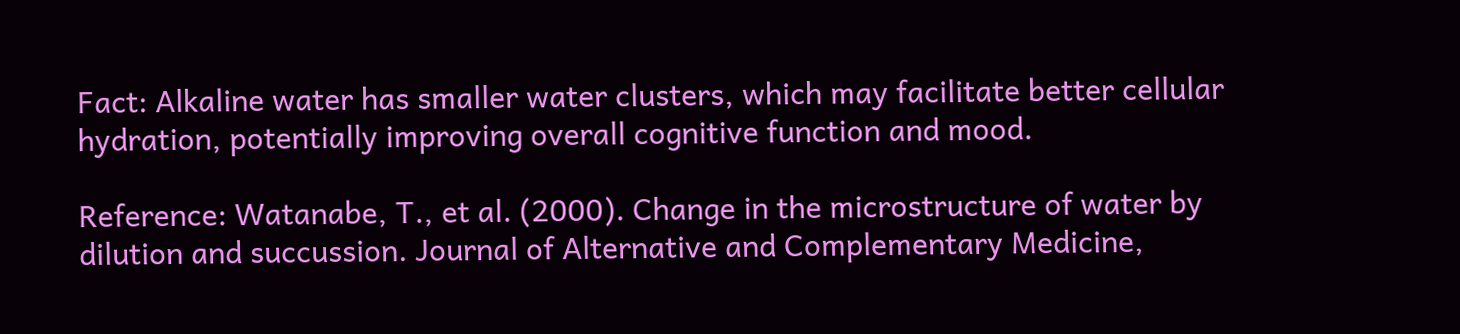Fact: Alkaline water has smaller water clusters, which may facilitate better cellular hydration, potentially improving overall cognitive function and mood.

Reference: Watanabe, T., et al. (2000). Change in the microstructure of water by dilution and succussion. Journal of Alternative and Complementary Medicine,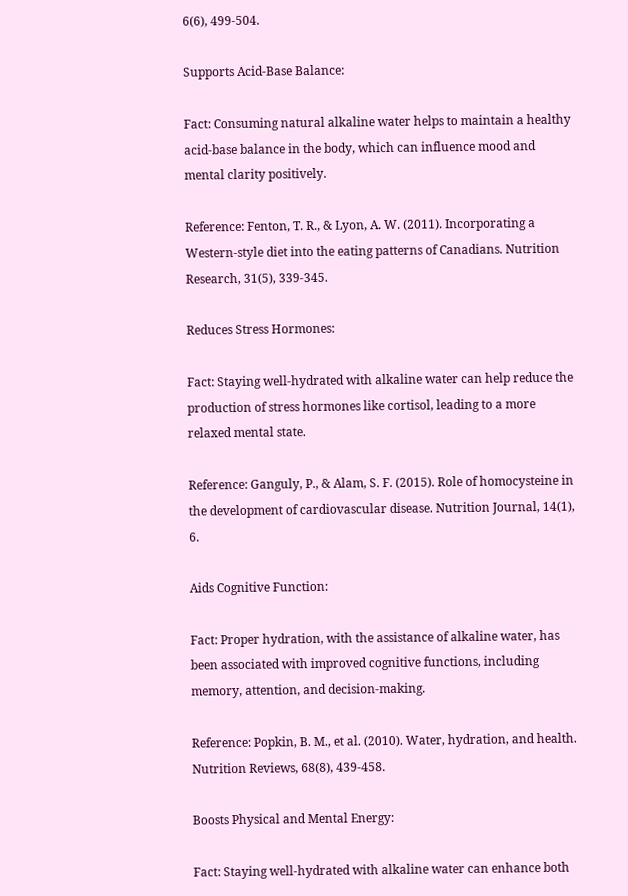6(6), 499-504.

Supports Acid-Base Balance:

Fact: Consuming natural alkaline water helps to maintain a healthy acid-base balance in the body, which can influence mood and mental clarity positively.

Reference: Fenton, T. R., & Lyon, A. W. (2011). Incorporating a Western-style diet into the eating patterns of Canadians. Nutrition Research, 31(5), 339-345.

Reduces Stress Hormones:

Fact: Staying well-hydrated with alkaline water can help reduce the production of stress hormones like cortisol, leading to a more relaxed mental state.

Reference: Ganguly, P., & Alam, S. F. (2015). Role of homocysteine in the development of cardiovascular disease. Nutrition Journal, 14(1), 6.

Aids Cognitive Function:

Fact: Proper hydration, with the assistance of alkaline water, has been associated with improved cognitive functions, including memory, attention, and decision-making.

Reference: Popkin, B. M., et al. (2010). Water, hydration, and health. Nutrition Reviews, 68(8), 439-458.

Boosts Physical and Mental Energy:

Fact: Staying well-hydrated with alkaline water can enhance both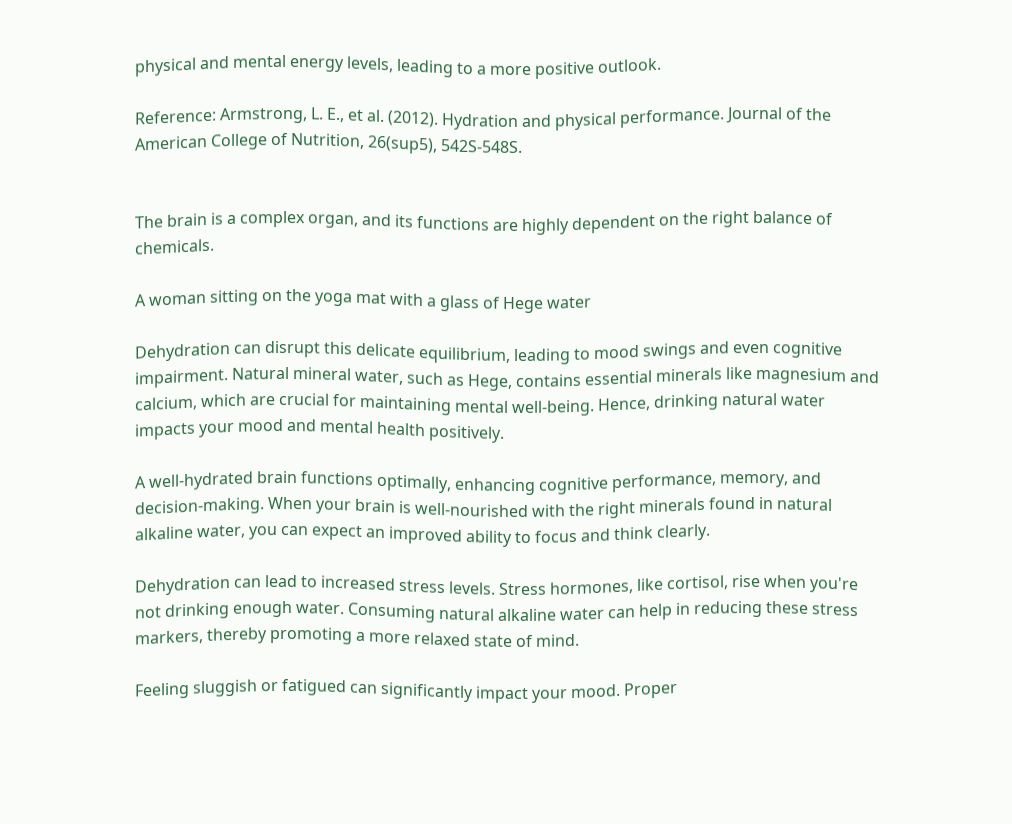physical and mental energy levels, leading to a more positive outlook.

Reference: Armstrong, L. E., et al. (2012). Hydration and physical performance. Journal of the American College of Nutrition, 26(sup5), 542S-548S.


The brain is a complex organ, and its functions are highly dependent on the right balance of chemicals.

A woman sitting on the yoga mat with a glass of Hege water

Dehydration can disrupt this delicate equilibrium, leading to mood swings and even cognitive impairment. Natural mineral water, such as Hege, contains essential minerals like magnesium and calcium, which are crucial for maintaining mental well-being. Hence, drinking natural water impacts your mood and mental health positively.

A well-hydrated brain functions optimally, enhancing cognitive performance, memory, and decision-making. When your brain is well-nourished with the right minerals found in natural alkaline water, you can expect an improved ability to focus and think clearly.

Dehydration can lead to increased stress levels. Stress hormones, like cortisol, rise when you're not drinking enough water. Consuming natural alkaline water can help in reducing these stress markers, thereby promoting a more relaxed state of mind.

Feeling sluggish or fatigued can significantly impact your mood. Proper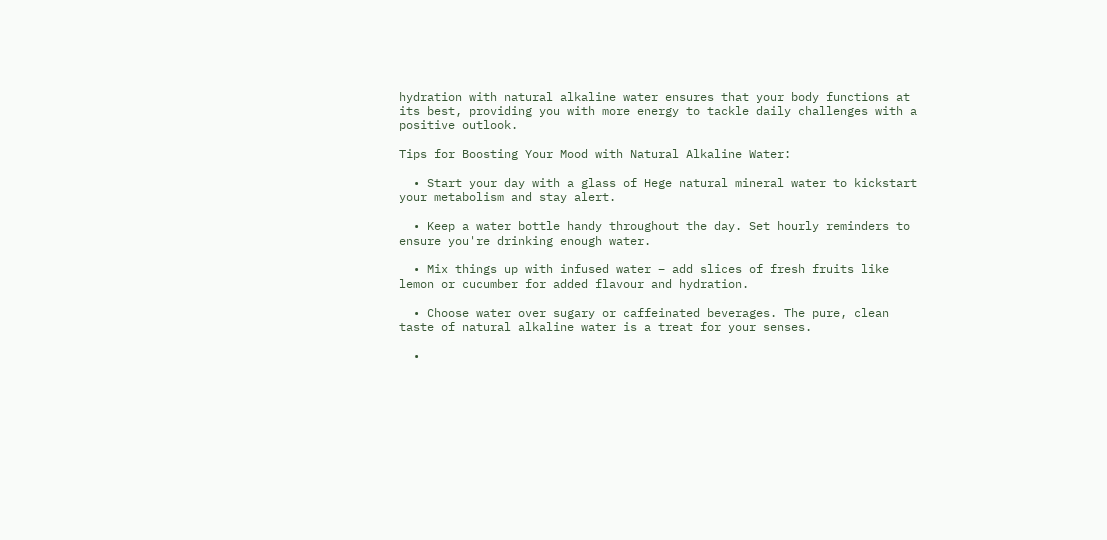hydration with natural alkaline water ensures that your body functions at its best, providing you with more energy to tackle daily challenges with a positive outlook.

Tips for Boosting Your Mood with Natural Alkaline Water:

  • Start your day with a glass of Hege natural mineral water to kickstart your metabolism and stay alert.

  • Keep a water bottle handy throughout the day. Set hourly reminders to ensure you're drinking enough water.

  • Mix things up with infused water – add slices of fresh fruits like lemon or cucumber for added flavour and hydration.

  • Choose water over sugary or caffeinated beverages. The pure, clean taste of natural alkaline water is a treat for your senses.

  •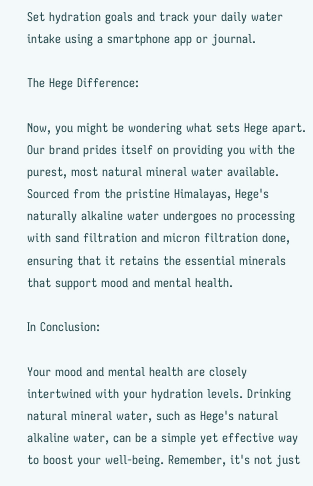Set hydration goals and track your daily water intake using a smartphone app or journal.

The Hege Difference:

Now, you might be wondering what sets Hege apart. Our brand prides itself on providing you with the purest, most natural mineral water available. Sourced from the pristine Himalayas, Hege's naturally alkaline water undergoes no processing with sand filtration and micron filtration done, ensuring that it retains the essential minerals that support mood and mental health.

In Conclusion:

Your mood and mental health are closely intertwined with your hydration levels. Drinking natural mineral water, such as Hege's natural alkaline water, can be a simple yet effective way to boost your well-being. Remember, it's not just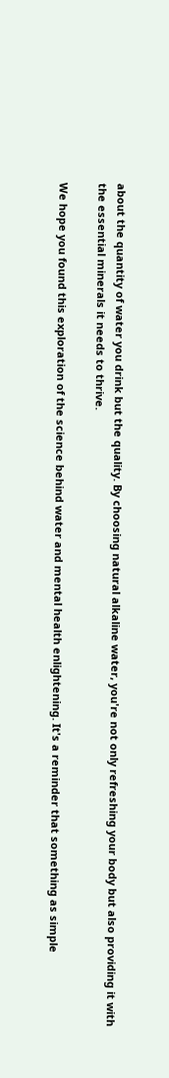about the quantity of water you drink but the quality. By choosing natural alkaline water, you're not only refreshing your body but also providing it with the essential minerals it needs to thrive.

We hope you found this exploration of the science behind water and mental health enlightening. It's a reminder that something as simple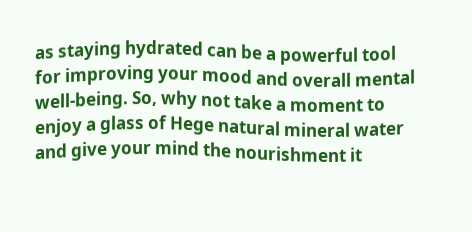as staying hydrated can be a powerful tool for improving your mood and overall mental well-being. So, why not take a moment to enjoy a glass of Hege natural mineral water and give your mind the nourishment it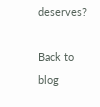deserves?

Back to blog